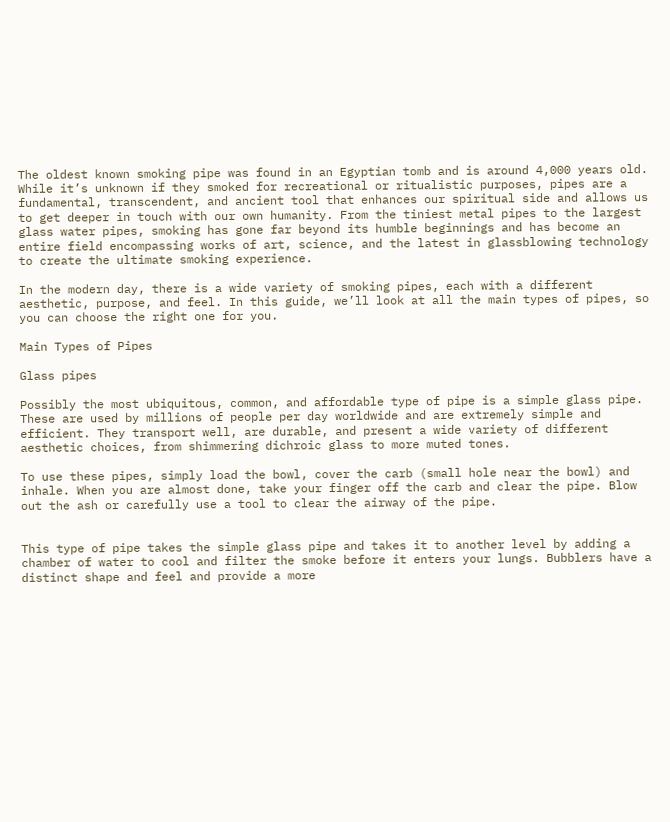The oldest known smoking pipe was found in an Egyptian tomb and is around 4,000 years old. While it’s unknown if they smoked for recreational or ritualistic purposes, pipes are a fundamental, transcendent, and ancient tool that enhances our spiritual side and allows us to get deeper in touch with our own humanity. From the tiniest metal pipes to the largest glass water pipes, smoking has gone far beyond its humble beginnings and has become an entire field encompassing works of art, science, and the latest in glassblowing technology to create the ultimate smoking experience.

In the modern day, there is a wide variety of smoking pipes, each with a different aesthetic, purpose, and feel. In this guide, we’ll look at all the main types of pipes, so you can choose the right one for you.

Main Types of Pipes

Glass pipes

Possibly the most ubiquitous, common, and affordable type of pipe is a simple glass pipe. These are used by millions of people per day worldwide and are extremely simple and efficient. They transport well, are durable, and present a wide variety of different aesthetic choices, from shimmering dichroic glass to more muted tones.

To use these pipes, simply load the bowl, cover the carb (small hole near the bowl) and inhale. When you are almost done, take your finger off the carb and clear the pipe. Blow out the ash or carefully use a tool to clear the airway of the pipe.


This type of pipe takes the simple glass pipe and takes it to another level by adding a chamber of water to cool and filter the smoke before it enters your lungs. Bubblers have a distinct shape and feel and provide a more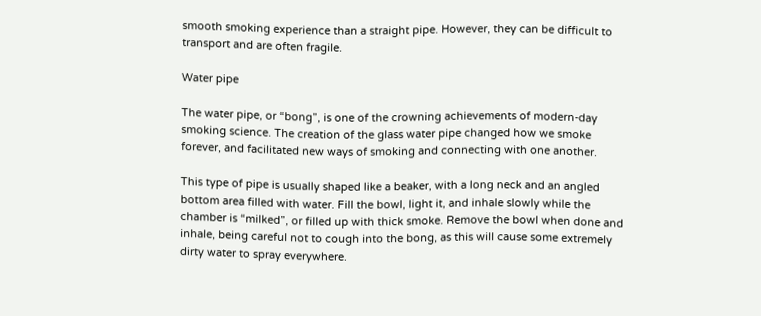smooth smoking experience than a straight pipe. However, they can be difficult to transport and are often fragile.

Water pipe

The water pipe, or “bong”, is one of the crowning achievements of modern-day smoking science. The creation of the glass water pipe changed how we smoke forever, and facilitated new ways of smoking and connecting with one another.

This type of pipe is usually shaped like a beaker, with a long neck and an angled bottom area filled with water. Fill the bowl, light it, and inhale slowly while the chamber is “milked”, or filled up with thick smoke. Remove the bowl when done and inhale, being careful not to cough into the bong, as this will cause some extremely dirty water to spray everywhere.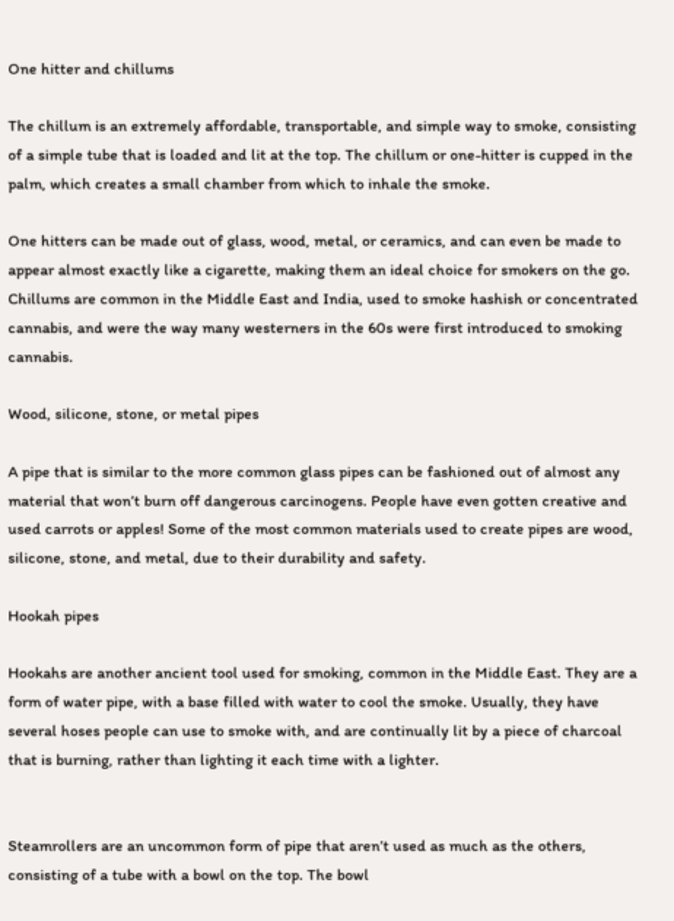One hitter and chillums

The chillum is an extremely affordable, transportable, and simple way to smoke, consisting of a simple tube that is loaded and lit at the top. The chillum or one-hitter is cupped in the palm, which creates a small chamber from which to inhale the smoke.

One hitters can be made out of glass, wood, metal, or ceramics, and can even be made to appear almost exactly like a cigarette, making them an ideal choice for smokers on the go. Chillums are common in the Middle East and India, used to smoke hashish or concentrated cannabis, and were the way many westerners in the 60s were first introduced to smoking cannabis.

Wood, silicone, stone, or metal pipes

A pipe that is similar to the more common glass pipes can be fashioned out of almost any material that won’t burn off dangerous carcinogens. People have even gotten creative and used carrots or apples! Some of the most common materials used to create pipes are wood, silicone, stone, and metal, due to their durability and safety.

Hookah pipes

Hookahs are another ancient tool used for smoking, common in the Middle East. They are a form of water pipe, with a base filled with water to cool the smoke. Usually, they have several hoses people can use to smoke with, and are continually lit by a piece of charcoal that is burning, rather than lighting it each time with a lighter.


Steamrollers are an uncommon form of pipe that aren’t used as much as the others, consisting of a tube with a bowl on the top. The bowl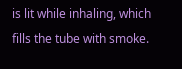is lit while inhaling, which fills the tube with smoke.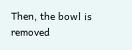Then, the bowl is removed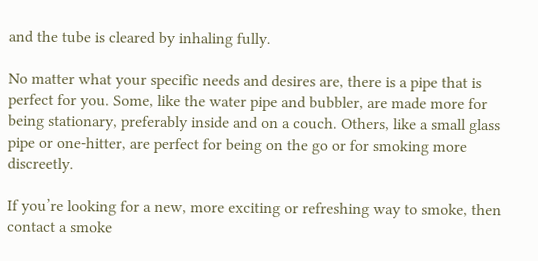and the tube is cleared by inhaling fully.

No matter what your specific needs and desires are, there is a pipe that is perfect for you. Some, like the water pipe and bubbler, are made more for being stationary, preferably inside and on a couch. Others, like a small glass pipe or one-hitter, are perfect for being on the go or for smoking more discreetly.

If you’re looking for a new, more exciting or refreshing way to smoke, then contact a smoke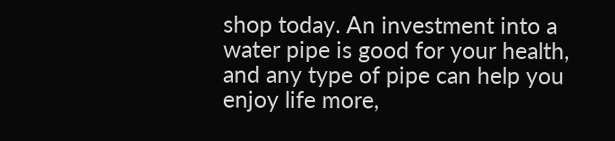shop today. An investment into a water pipe is good for your health, and any type of pipe can help you enjoy life more,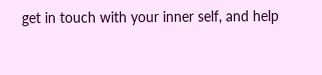get in touch with your inner self, and help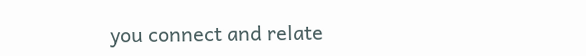you connect and relate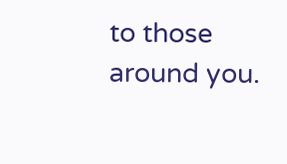to those around you.